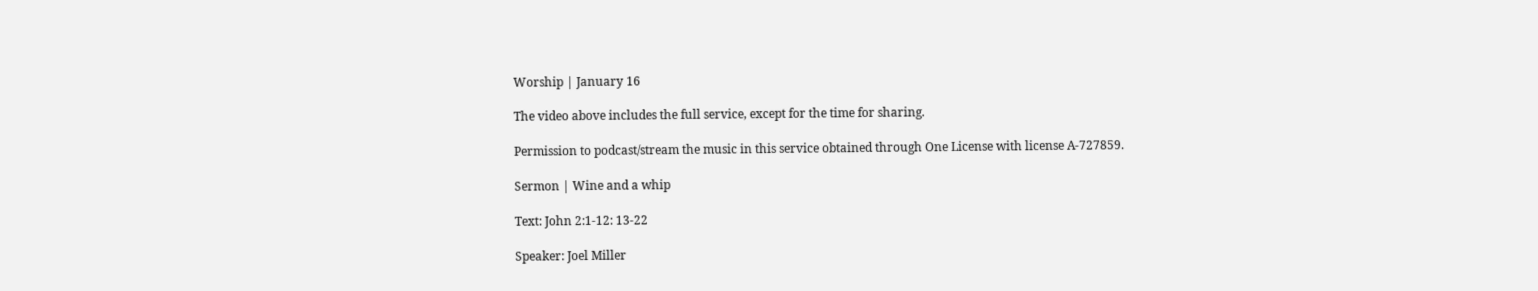Worship | January 16

The video above includes the full service, except for the time for sharing.

Permission to podcast/stream the music in this service obtained through One License with license A-727859.

Sermon | Wine and a whip

Text: John 2:1-12: 13-22

Speaker: Joel Miller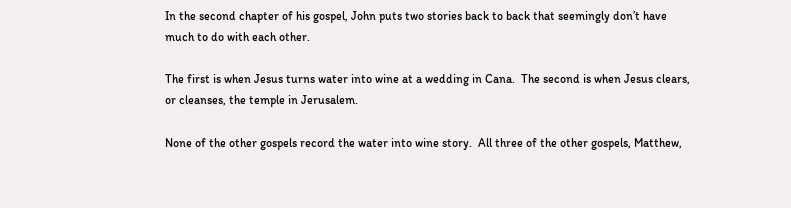In the second chapter of his gospel, John puts two stories back to back that seemingly don’t have much to do with each other.

The first is when Jesus turns water into wine at a wedding in Cana.  The second is when Jesus clears, or cleanses, the temple in Jerusalem.

None of the other gospels record the water into wine story.  All three of the other gospels, Matthew,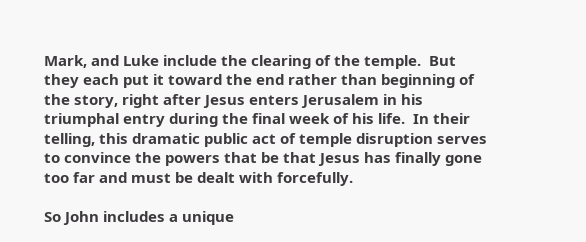Mark, and Luke include the clearing of the temple.  But they each put it toward the end rather than beginning of the story, right after Jesus enters Jerusalem in his triumphal entry during the final week of his life.  In their telling, this dramatic public act of temple disruption serves to convince the powers that be that Jesus has finally gone too far and must be dealt with forcefully.

So John includes a unique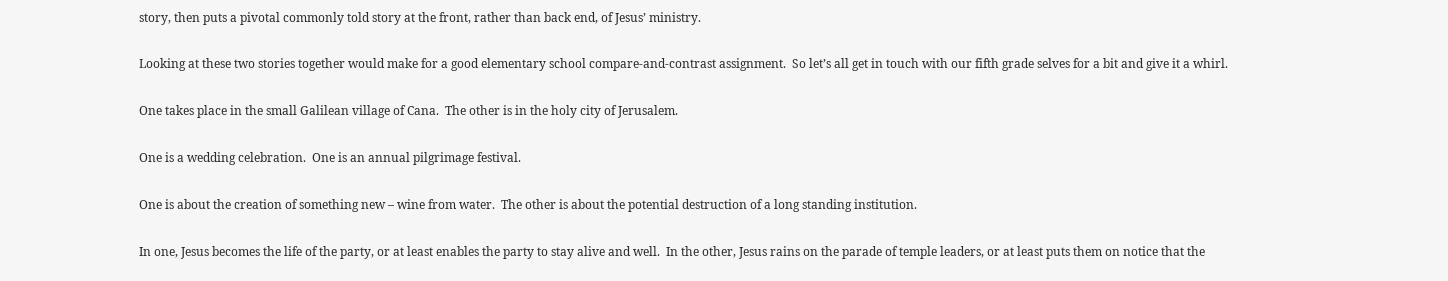story, then puts a pivotal commonly told story at the front, rather than back end, of Jesus’ ministry.

Looking at these two stories together would make for a good elementary school compare-and-contrast assignment.  So let’s all get in touch with our fifth grade selves for a bit and give it a whirl.

One takes place in the small Galilean village of Cana.  The other is in the holy city of Jerusalem.

One is a wedding celebration.  One is an annual pilgrimage festival.

One is about the creation of something new – wine from water.  The other is about the potential destruction of a long standing institution.

In one, Jesus becomes the life of the party, or at least enables the party to stay alive and well.  In the other, Jesus rains on the parade of temple leaders, or at least puts them on notice that the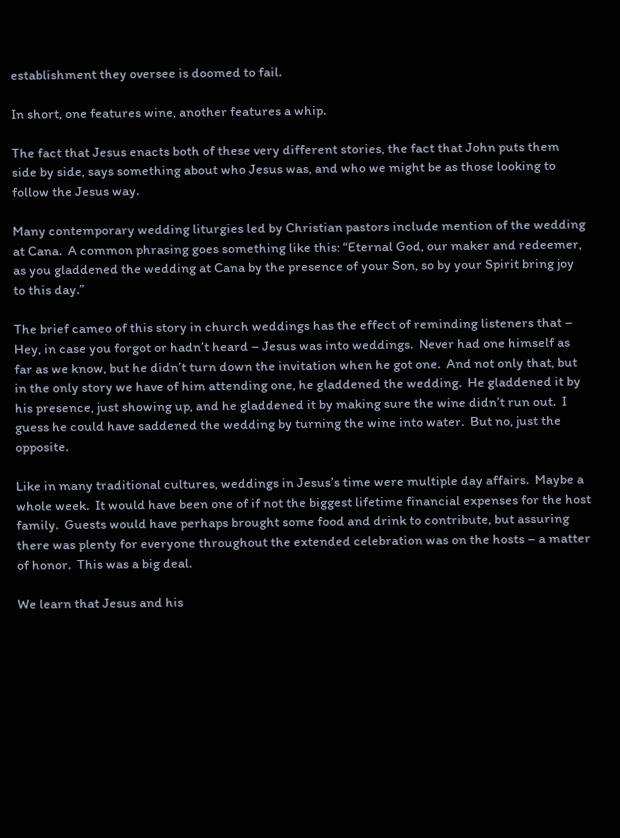establishment they oversee is doomed to fail.

In short, one features wine, another features a whip.

The fact that Jesus enacts both of these very different stories, the fact that John puts them side by side, says something about who Jesus was, and who we might be as those looking to follow the Jesus way.

Many contemporary wedding liturgies led by Christian pastors include mention of the wedding at Cana.  A common phrasing goes something like this: “Eternal God, our maker and redeemer, as you gladdened the wedding at Cana by the presence of your Son, so by your Spirit bring joy to this day.”

The brief cameo of this story in church weddings has the effect of reminding listeners that – Hey, in case you forgot or hadn’t heard – Jesus was into weddings.  Never had one himself as far as we know, but he didn’t turn down the invitation when he got one.  And not only that, but in the only story we have of him attending one, he gladdened the wedding.  He gladdened it by his presence, just showing up, and he gladdened it by making sure the wine didn’t run out.  I guess he could have saddened the wedding by turning the wine into water.  But no, just the opposite.

Like in many traditional cultures, weddings in Jesus’s time were multiple day affairs.  Maybe a whole week.  It would have been one of if not the biggest lifetime financial expenses for the host family.  Guests would have perhaps brought some food and drink to contribute, but assuring there was plenty for everyone throughout the extended celebration was on the hosts – a matter of honor.  This was a big deal.

We learn that Jesus and his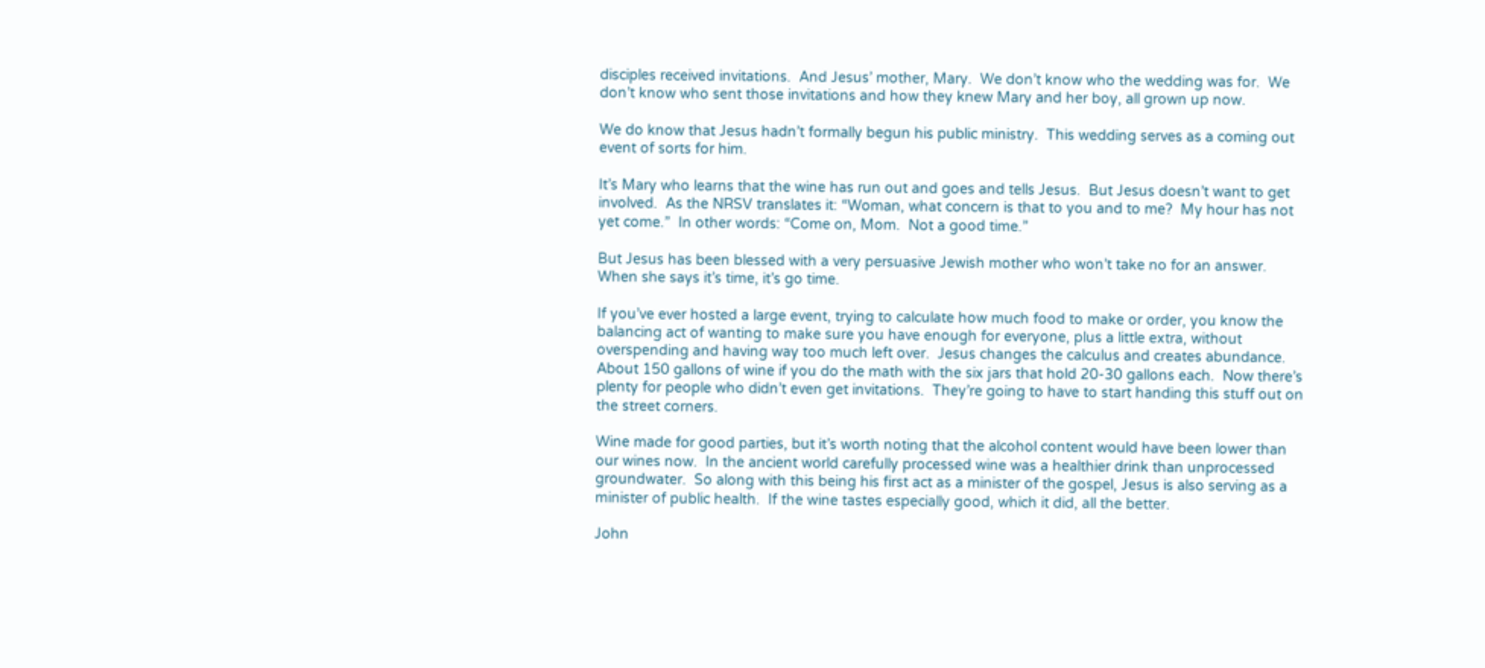disciples received invitations.  And Jesus’ mother, Mary.  We don’t know who the wedding was for.  We don’t know who sent those invitations and how they knew Mary and her boy, all grown up now.

We do know that Jesus hadn’t formally begun his public ministry.  This wedding serves as a coming out event of sorts for him.

It’s Mary who learns that the wine has run out and goes and tells Jesus.  But Jesus doesn’t want to get involved.  As the NRSV translates it: “Woman, what concern is that to you and to me?  My hour has not yet come.”  In other words: “Come on, Mom.  Not a good time.”

But Jesus has been blessed with a very persuasive Jewish mother who won’t take no for an answer.  When she says it’s time, it’s go time.

If you’ve ever hosted a large event, trying to calculate how much food to make or order, you know the balancing act of wanting to make sure you have enough for everyone, plus a little extra, without overspending and having way too much left over.  Jesus changes the calculus and creates abundance.  About 150 gallons of wine if you do the math with the six jars that hold 20-30 gallons each.  Now there’s plenty for people who didn’t even get invitations.  They’re going to have to start handing this stuff out on the street corners.

Wine made for good parties, but it’s worth noting that the alcohol content would have been lower than our wines now.  In the ancient world carefully processed wine was a healthier drink than unprocessed groundwater.  So along with this being his first act as a minister of the gospel, Jesus is also serving as a minister of public health.  If the wine tastes especially good, which it did, all the better.

John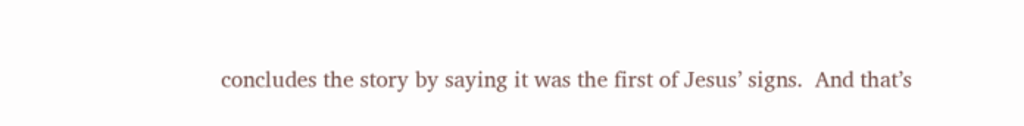concludes the story by saying it was the first of Jesus’ signs.  And that’s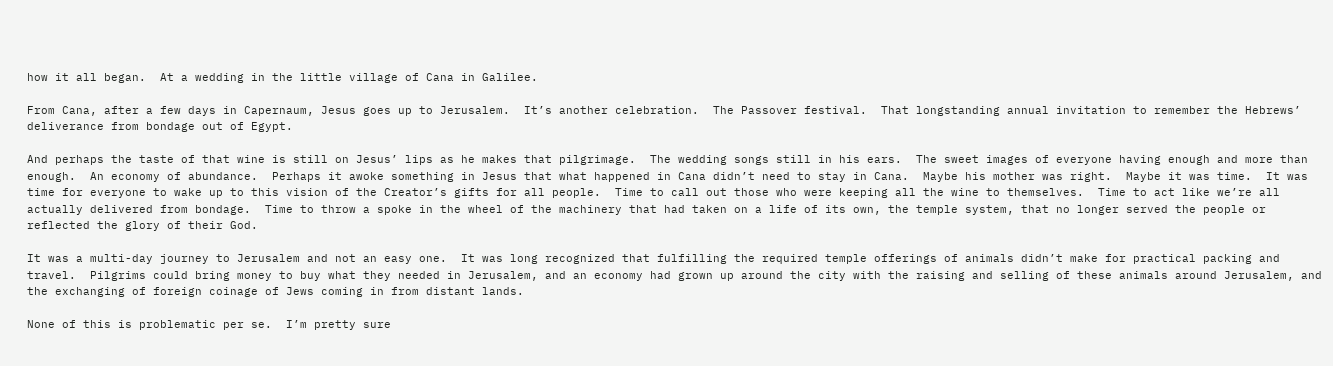how it all began.  At a wedding in the little village of Cana in Galilee.

From Cana, after a few days in Capernaum, Jesus goes up to Jerusalem.  It’s another celebration.  The Passover festival.  That longstanding annual invitation to remember the Hebrews’ deliverance from bondage out of Egypt.

And perhaps the taste of that wine is still on Jesus’ lips as he makes that pilgrimage.  The wedding songs still in his ears.  The sweet images of everyone having enough and more than enough.  An economy of abundance.  Perhaps it awoke something in Jesus that what happened in Cana didn’t need to stay in Cana.  Maybe his mother was right.  Maybe it was time.  It was time for everyone to wake up to this vision of the Creator’s gifts for all people.  Time to call out those who were keeping all the wine to themselves.  Time to act like we’re all actually delivered from bondage.  Time to throw a spoke in the wheel of the machinery that had taken on a life of its own, the temple system, that no longer served the people or reflected the glory of their God.

It was a multi-day journey to Jerusalem and not an easy one.  It was long recognized that fulfilling the required temple offerings of animals didn’t make for practical packing and travel.  Pilgrims could bring money to buy what they needed in Jerusalem, and an economy had grown up around the city with the raising and selling of these animals around Jerusalem, and the exchanging of foreign coinage of Jews coming in from distant lands.

None of this is problematic per se.  I’m pretty sure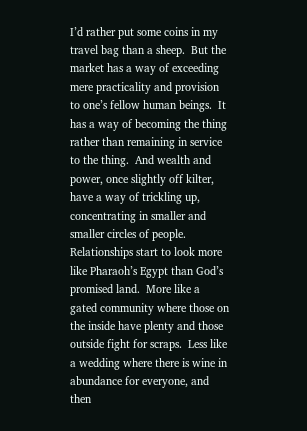I’d rather put some coins in my travel bag than a sheep.  But the market has a way of exceeding mere practicality and provision to one’s fellow human beings.  It has a way of becoming the thing rather than remaining in service to the thing.  And wealth and power, once slightly off kilter, have a way of trickling up, concentrating in smaller and smaller circles of people.  Relationships start to look more like Pharaoh’s Egypt than God’s promised land.  More like a gated community where those on the inside have plenty and those outside fight for scraps.  Less like a wedding where there is wine in abundance for everyone, and then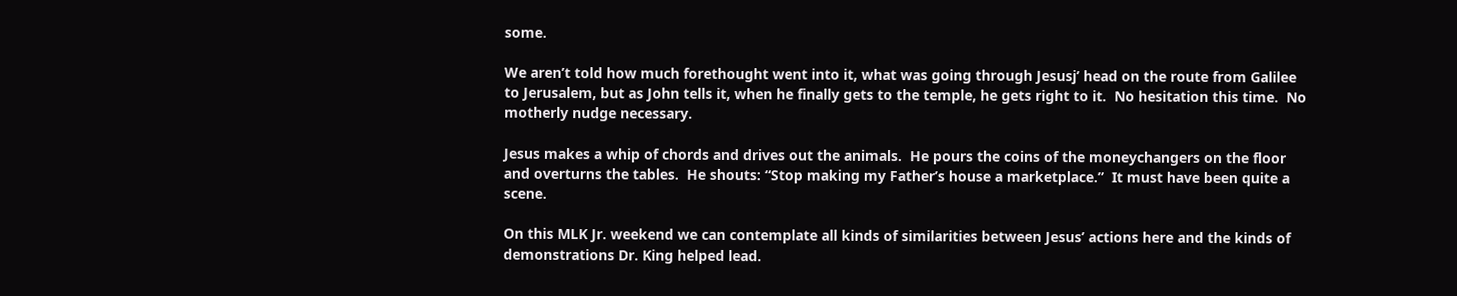some.

We aren’t told how much forethought went into it, what was going through Jesusj’ head on the route from Galilee to Jerusalem, but as John tells it, when he finally gets to the temple, he gets right to it.  No hesitation this time.  No motherly nudge necessary.

Jesus makes a whip of chords and drives out the animals.  He pours the coins of the moneychangers on the floor and overturns the tables.  He shouts: “Stop making my Father’s house a marketplace.”  It must have been quite a scene.

On this MLK Jr. weekend we can contemplate all kinds of similarities between Jesus’ actions here and the kinds of demonstrations Dr. King helped lead.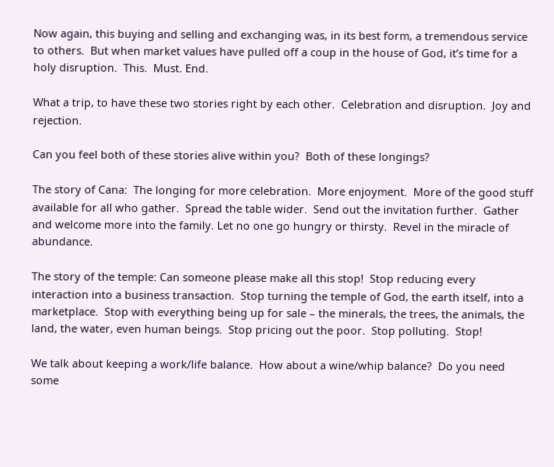Now again, this buying and selling and exchanging was, in its best form, a tremendous service to others.  But when market values have pulled off a coup in the house of God, it’s time for a holy disruption.  This.  Must. End.

What a trip, to have these two stories right by each other.  Celebration and disruption.  Joy and rejection.

Can you feel both of these stories alive within you?  Both of these longings?

The story of Cana:  The longing for more celebration.  More enjoyment.  More of the good stuff available for all who gather.  Spread the table wider.  Send out the invitation further.  Gather and welcome more into the family. Let no one go hungry or thirsty.  Revel in the miracle of abundance.

The story of the temple: Can someone please make all this stop!  Stop reducing every interaction into a business transaction.  Stop turning the temple of God, the earth itself, into a marketplace.  Stop with everything being up for sale – the minerals, the trees, the animals, the land, the water, even human beings.  Stop pricing out the poor.  Stop polluting.  Stop!

We talk about keeping a work/life balance.  How about a wine/whip balance?  Do you need some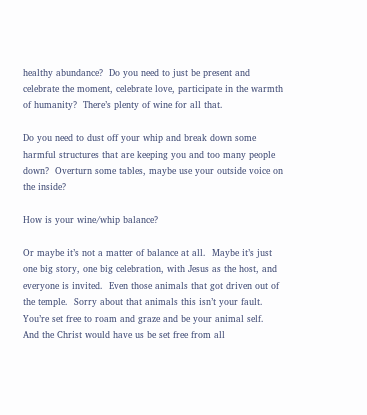healthy abundance?  Do you need to just be present and celebrate the moment, celebrate love, participate in the warmth of humanity?  There’s plenty of wine for all that.

Do you need to dust off your whip and break down some harmful structures that are keeping you and too many people down?  Overturn some tables, maybe use your outside voice on the inside?

How is your wine/whip balance?

Or maybe it’s not a matter of balance at all.  Maybe it’s just one big story, one big celebration, with Jesus as the host, and everyone is invited.  Even those animals that got driven out of the temple.  Sorry about that animals this isn’t your fault.  You’re set free to roam and graze and be your animal self.  And the Christ would have us be set free from all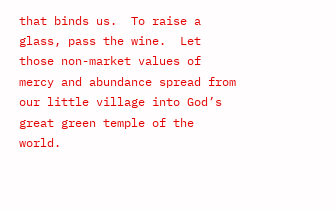that binds us.  To raise a glass, pass the wine.  Let those non-market values of mercy and abundance spread from our little village into God’s great green temple of the world.